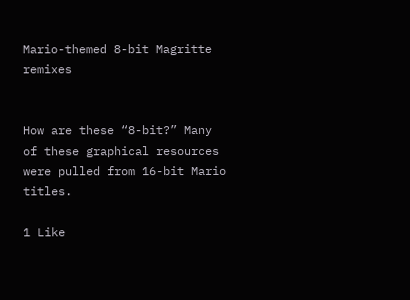Mario-themed 8-bit Magritte remixes


How are these “8-bit?” Many of these graphical resources were pulled from 16-bit Mario titles.

1 Like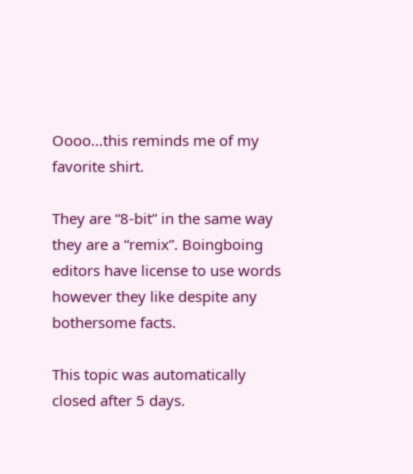Oooo…this reminds me of my favorite shirt.

They are “8-bit” in the same way they are a “remix”. Boingboing editors have license to use words however they like despite any bothersome facts.

This topic was automatically closed after 5 days.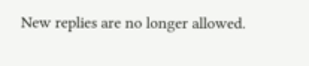New replies are no longer allowed.